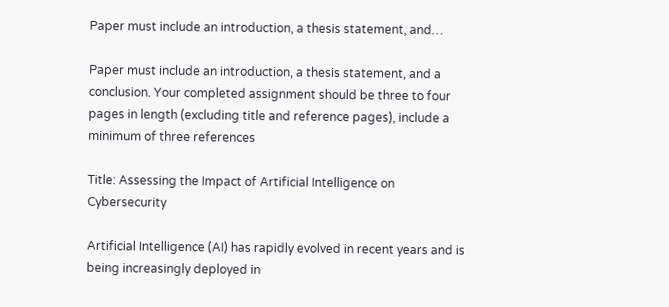Paper must include an introduction, a thesis statement, and…

Paper must include an introduction, a thesis statement, and a conclusion. Your completed assignment should be three to four pages in length (excluding title and reference pages), include a minimum of three references

Title: Assessing the Impact of Artificial Intelligence on Cybersecurity

Artificial Intelligence (AI) has rapidly evolved in recent years and is being increasingly deployed in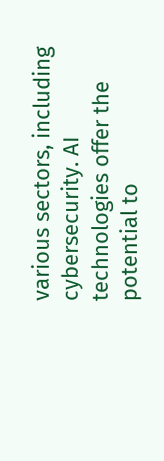various sectors, including cybersecurity. AI technologies offer the potential to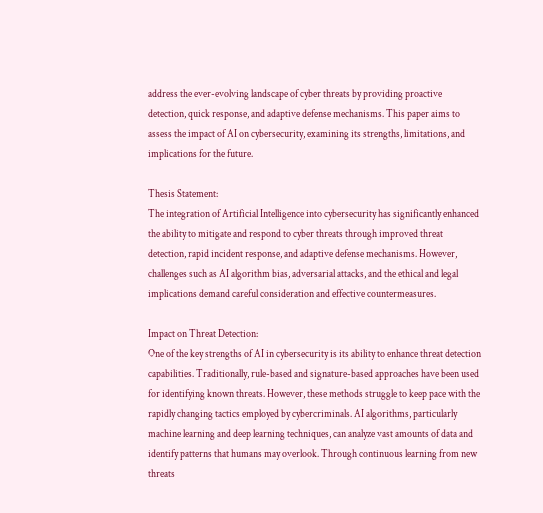address the ever-evolving landscape of cyber threats by providing proactive detection, quick response, and adaptive defense mechanisms. This paper aims to assess the impact of AI on cybersecurity, examining its strengths, limitations, and implications for the future.

Thesis Statement:
The integration of Artificial Intelligence into cybersecurity has significantly enhanced the ability to mitigate and respond to cyber threats through improved threat detection, rapid incident response, and adaptive defense mechanisms. However, challenges such as AI algorithm bias, adversarial attacks, and the ethical and legal implications demand careful consideration and effective countermeasures.

Impact on Threat Detection:
One of the key strengths of AI in cybersecurity is its ability to enhance threat detection capabilities. Traditionally, rule-based and signature-based approaches have been used for identifying known threats. However, these methods struggle to keep pace with the rapidly changing tactics employed by cybercriminals. AI algorithms, particularly machine learning and deep learning techniques, can analyze vast amounts of data and identify patterns that humans may overlook. Through continuous learning from new threats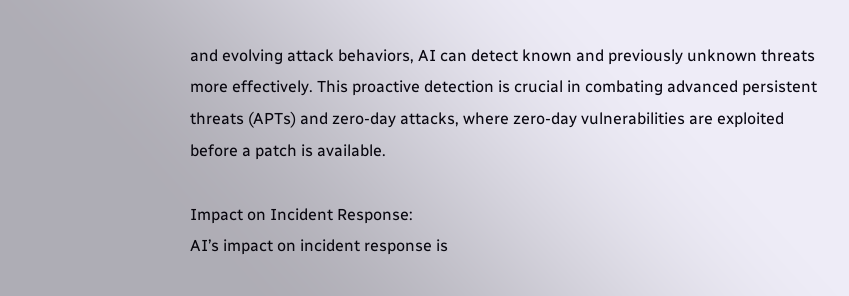and evolving attack behaviors, AI can detect known and previously unknown threats more effectively. This proactive detection is crucial in combating advanced persistent threats (APTs) and zero-day attacks, where zero-day vulnerabilities are exploited before a patch is available.

Impact on Incident Response:
AI’s impact on incident response is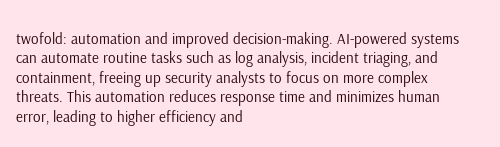twofold: automation and improved decision-making. AI-powered systems can automate routine tasks such as log analysis, incident triaging, and containment, freeing up security analysts to focus on more complex threats. This automation reduces response time and minimizes human error, leading to higher efficiency and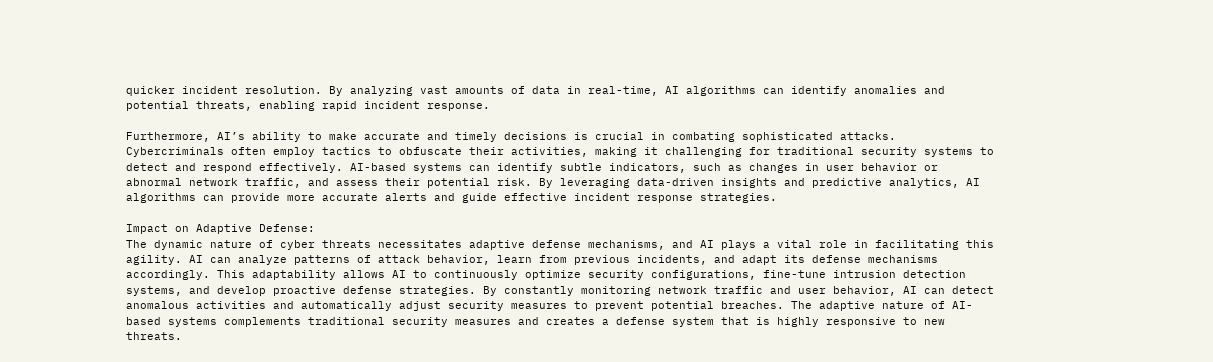quicker incident resolution. By analyzing vast amounts of data in real-time, AI algorithms can identify anomalies and potential threats, enabling rapid incident response.

Furthermore, AI’s ability to make accurate and timely decisions is crucial in combating sophisticated attacks. Cybercriminals often employ tactics to obfuscate their activities, making it challenging for traditional security systems to detect and respond effectively. AI-based systems can identify subtle indicators, such as changes in user behavior or abnormal network traffic, and assess their potential risk. By leveraging data-driven insights and predictive analytics, AI algorithms can provide more accurate alerts and guide effective incident response strategies.

Impact on Adaptive Defense:
The dynamic nature of cyber threats necessitates adaptive defense mechanisms, and AI plays a vital role in facilitating this agility. AI can analyze patterns of attack behavior, learn from previous incidents, and adapt its defense mechanisms accordingly. This adaptability allows AI to continuously optimize security configurations, fine-tune intrusion detection systems, and develop proactive defense strategies. By constantly monitoring network traffic and user behavior, AI can detect anomalous activities and automatically adjust security measures to prevent potential breaches. The adaptive nature of AI-based systems complements traditional security measures and creates a defense system that is highly responsive to new threats.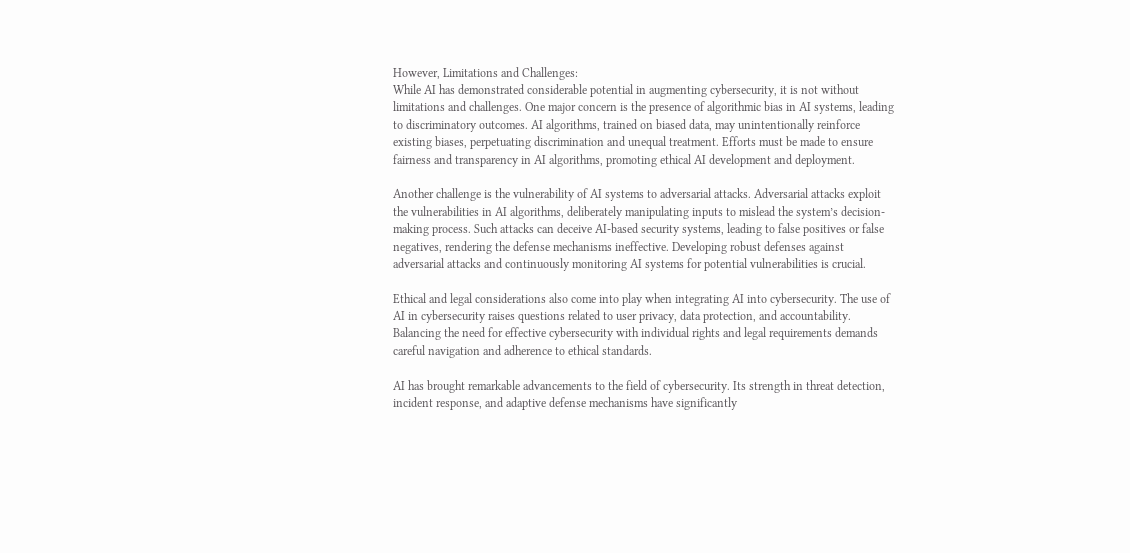However, Limitations and Challenges:
While AI has demonstrated considerable potential in augmenting cybersecurity, it is not without limitations and challenges. One major concern is the presence of algorithmic bias in AI systems, leading to discriminatory outcomes. AI algorithms, trained on biased data, may unintentionally reinforce existing biases, perpetuating discrimination and unequal treatment. Efforts must be made to ensure fairness and transparency in AI algorithms, promoting ethical AI development and deployment.

Another challenge is the vulnerability of AI systems to adversarial attacks. Adversarial attacks exploit the vulnerabilities in AI algorithms, deliberately manipulating inputs to mislead the system’s decision-making process. Such attacks can deceive AI-based security systems, leading to false positives or false negatives, rendering the defense mechanisms ineffective. Developing robust defenses against adversarial attacks and continuously monitoring AI systems for potential vulnerabilities is crucial.

Ethical and legal considerations also come into play when integrating AI into cybersecurity. The use of AI in cybersecurity raises questions related to user privacy, data protection, and accountability. Balancing the need for effective cybersecurity with individual rights and legal requirements demands careful navigation and adherence to ethical standards.

AI has brought remarkable advancements to the field of cybersecurity. Its strength in threat detection, incident response, and adaptive defense mechanisms have significantly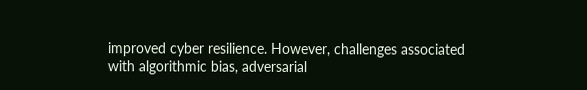improved cyber resilience. However, challenges associated with algorithmic bias, adversarial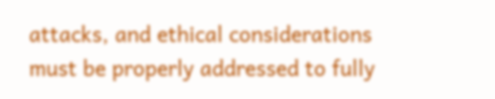attacks, and ethical considerations must be properly addressed to fully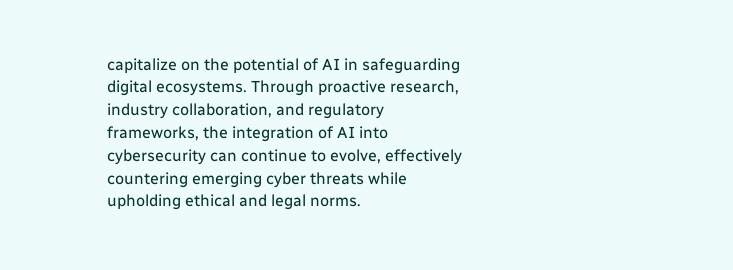capitalize on the potential of AI in safeguarding digital ecosystems. Through proactive research, industry collaboration, and regulatory frameworks, the integration of AI into cybersecurity can continue to evolve, effectively countering emerging cyber threats while upholding ethical and legal norms.